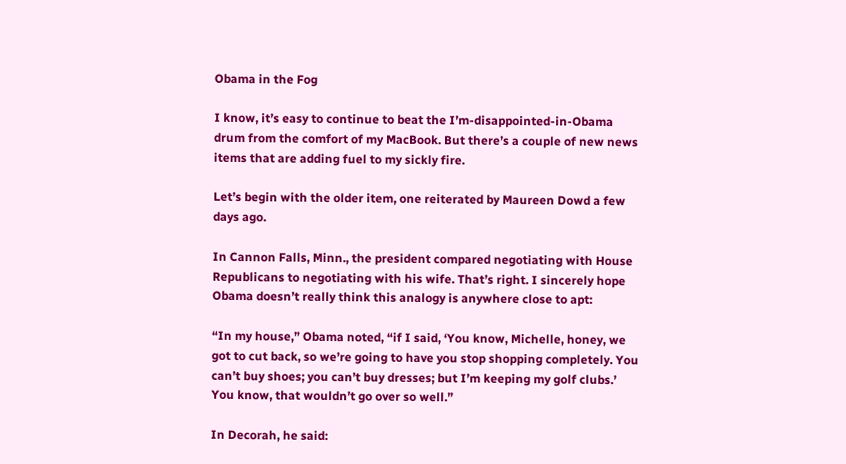Obama in the Fog

I know, it’s easy to continue to beat the I’m-disappointed-in-Obama drum from the comfort of my MacBook. But there’s a couple of new news items that are adding fuel to my sickly fire.

Let’s begin with the older item, one reiterated by Maureen Dowd a few days ago.

In Cannon Falls, Minn., the president compared negotiating with House Republicans to negotiating with his wife. That’s right. I sincerely hope Obama doesn’t really think this analogy is anywhere close to apt:

“In my house,” Obama noted, “if I said, ‘You know, Michelle, honey, we got to cut back, so we’re going to have you stop shopping completely. You can’t buy shoes; you can’t buy dresses; but I’m keeping my golf clubs.’ You know, that wouldn’t go over so well.”

In Decorah, he said: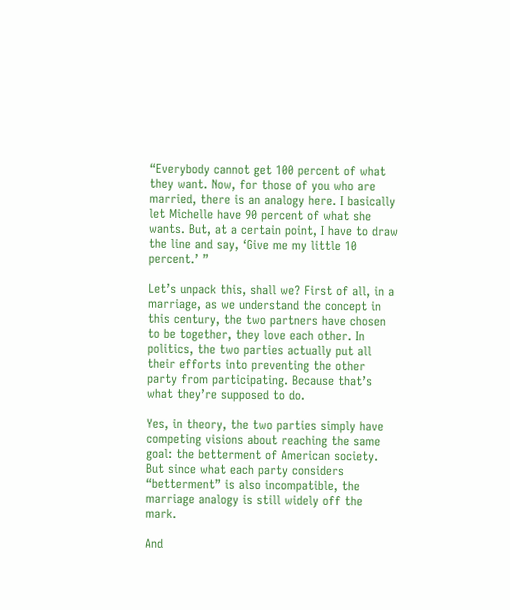“Everybody cannot get 100 percent of what they want. Now, for those of you who are married, there is an analogy here. I basically let Michelle have 90 percent of what she wants. But, at a certain point, I have to draw the line and say, ‘Give me my little 10 percent.’ ”

Let’s unpack this, shall we? First of all, in a marriage, as we understand the concept in this century, the two partners have chosen to be together, they love each other. In politics, the two parties actually put all their efforts into preventing the other party from participating. Because that’s what they’re supposed to do.

Yes, in theory, the two parties simply have competing visions about reaching the same goal: the betterment of American society. But since what each party considers “betterment” is also incompatible, the marriage analogy is still widely off the mark.

And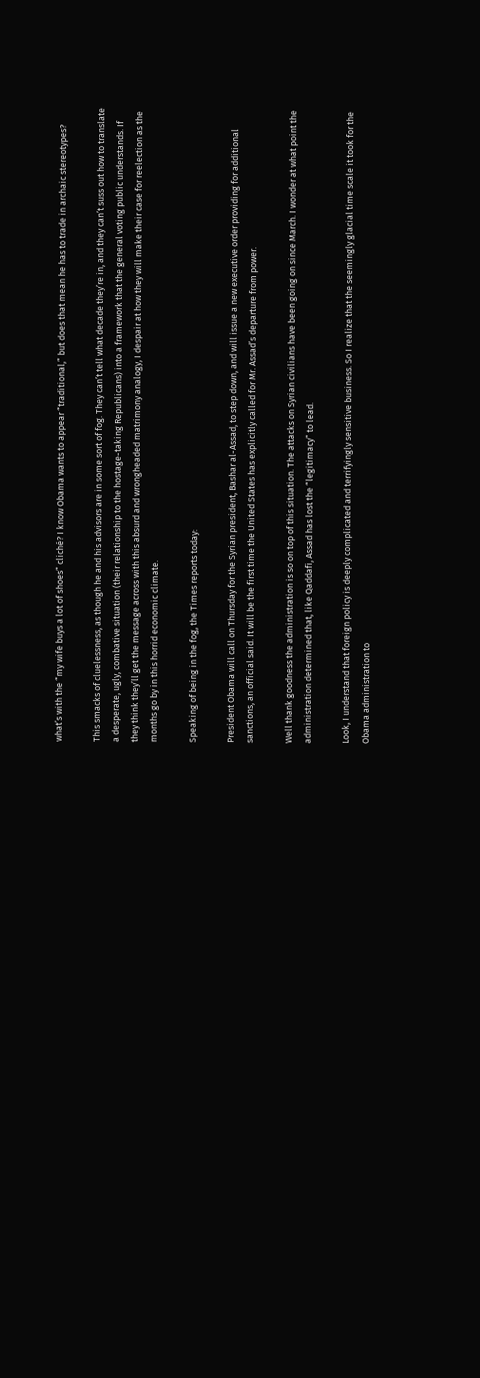what’s with the “my wife buys a lot of shoes” cliché? I know Obama wants to appear “traditional,” but does that mean he has to trade in archaic stereotypes?

This smacks of cluelessness, as though he and his advisors are in some sort of fog. They can’t tell what decade they’re in, and they can’t suss out how to translate a desperate, ugly, combative situation (their relationship to the hostage-taking Republicans) into a framework that the general voting public understands. If they think they’ll get the message across with this absurd and wrongheaded matrimony analogy, I despair at how they will make their case for reelection as the months go by in this horrid economic climate.

Speaking of being in the fog, the Times reports today:

President Obama will call on Thursday for the Syrian president, Bashar al-Assad, to step down, and will issue a new executive order providing for additional sanctions, an official said. It will be the first time the United States has explicitly called for Mr. Assad’s departure from power.

Well thank goodness the administration is so on top of this situation. The attacks on Syrian civilians have been going on since March. I wonder at what point the administration determined that, like Qaddafi, Assad has lost the “legitimacy” to lead.

Look, I understand that foreign policy is deeply complicated and terrifyingly sensitive business. So I realize that the seemingly glacial time scale it took for the Obama administration to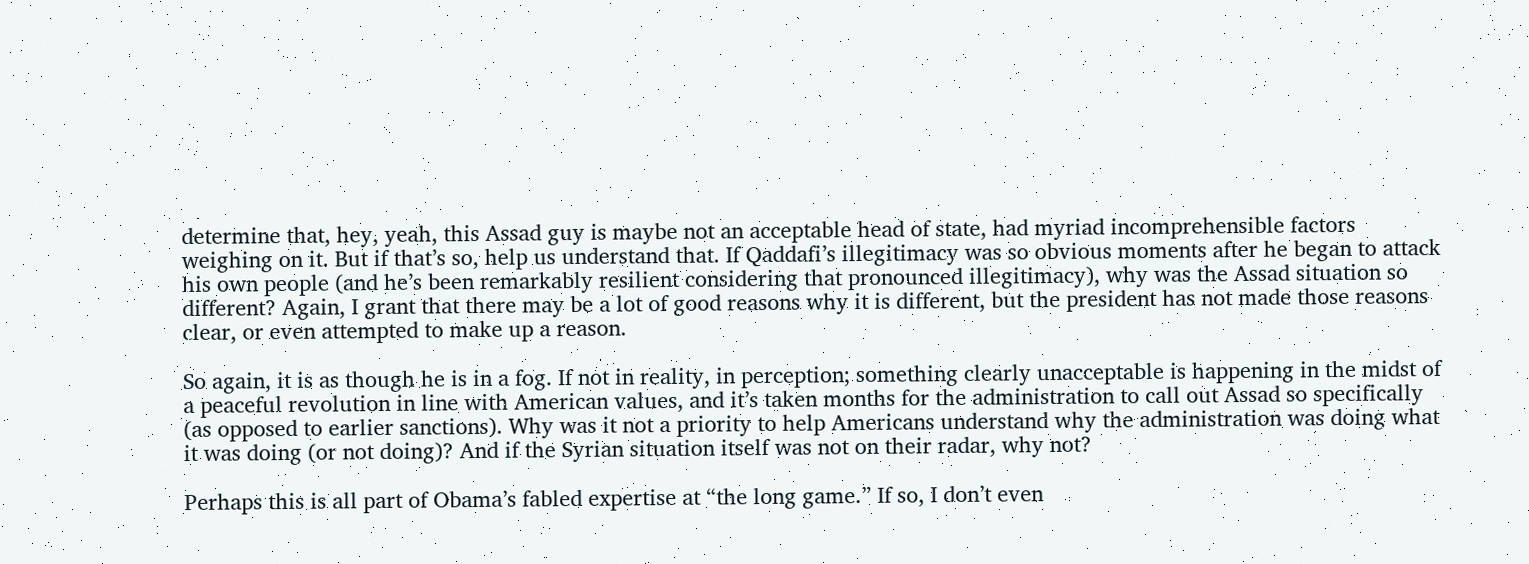determine that, hey, yeah, this Assad guy is maybe not an acceptable head of state, had myriad incomprehensible factors weighing on it. But if that’s so, help us understand that. If Qaddafi’s illegitimacy was so obvious moments after he began to attack his own people (and he’s been remarkably resilient considering that pronounced illegitimacy), why was the Assad situation so different? Again, I grant that there may be a lot of good reasons why it is different, but the president has not made those reasons clear, or even attempted to make up a reason.

So again, it is as though he is in a fog. If not in reality, in perception; something clearly unacceptable is happening in the midst of a peaceful revolution in line with American values, and it’s taken months for the administration to call out Assad so specifically (as opposed to earlier sanctions). Why was it not a priority to help Americans understand why the administration was doing what it was doing (or not doing)? And if the Syrian situation itself was not on their radar, why not?

Perhaps this is all part of Obama’s fabled expertise at “the long game.” If so, I don’t even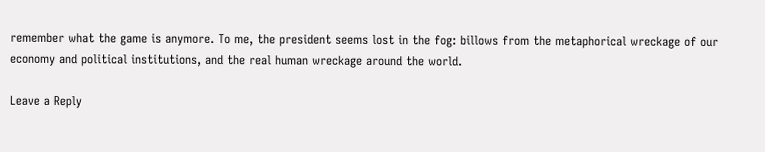remember what the game is anymore. To me, the president seems lost in the fog: billows from the metaphorical wreckage of our economy and political institutions, and the real human wreckage around the world.

Leave a Reply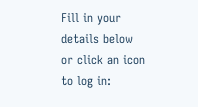Fill in your details below or click an icon to log in: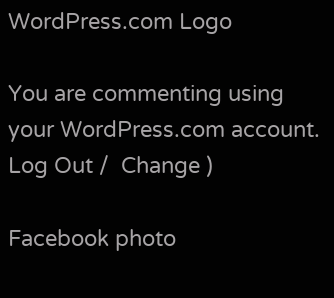WordPress.com Logo

You are commenting using your WordPress.com account. Log Out /  Change )

Facebook photo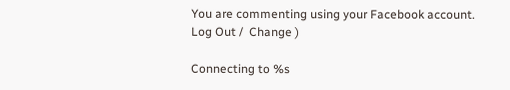You are commenting using your Facebook account. Log Out /  Change )

Connecting to %s